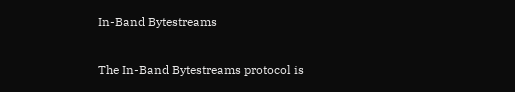In-Band Bytestreams

The In-Band Bytestreams protocol is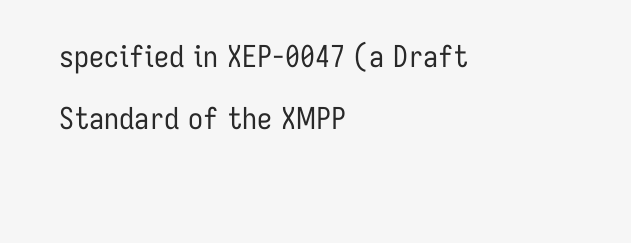specified in XEP-0047 (a Draft Standard of the XMPP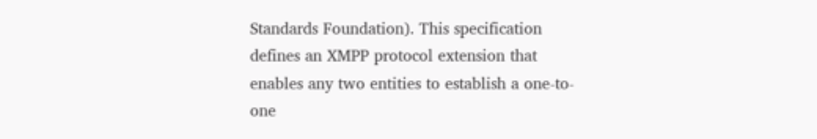Standards Foundation). This specification defines an XMPP protocol extension that enables any two entities to establish a one-to-one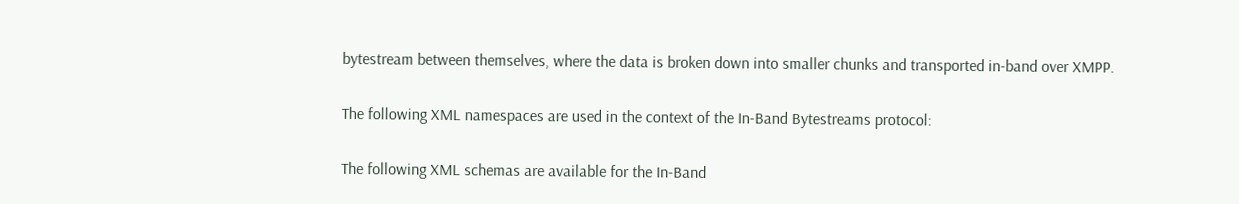bytestream between themselves, where the data is broken down into smaller chunks and transported in-band over XMPP.

The following XML namespaces are used in the context of the In-Band Bytestreams protocol:

The following XML schemas are available for the In-Band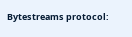Bytestreams protocol: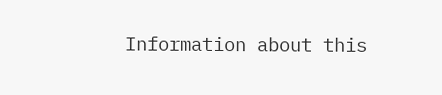Information about this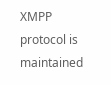XMPP protocol is maintained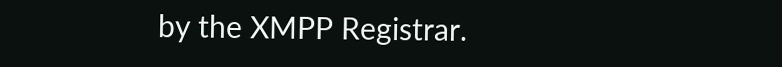by the XMPP Registrar.